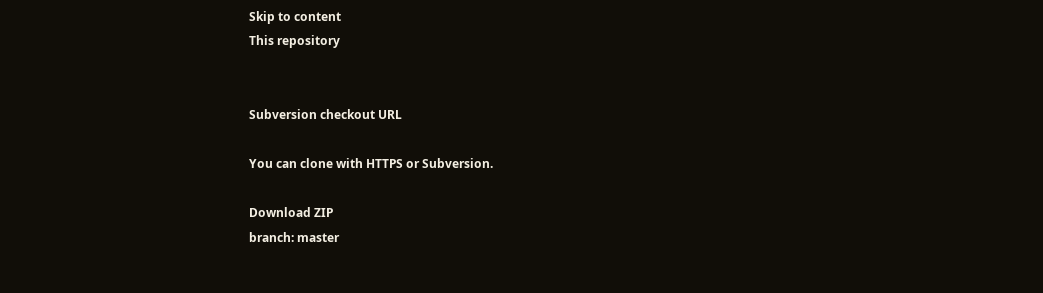Skip to content
This repository


Subversion checkout URL

You can clone with HTTPS or Subversion.

Download ZIP
branch: master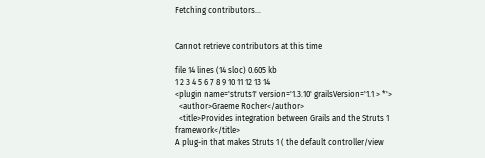Fetching contributors…


Cannot retrieve contributors at this time

file 14 lines (14 sloc) 0.605 kb
1 2 3 4 5 6 7 8 9 10 11 12 13 14
<plugin name='struts1' version='1.3.10' grailsVersion='1.1 > *'>
  <author>Graeme Rocher</author>
  <title>Provides integration between Grails and the Struts 1 framework</title>
A plug-in that makes Struts 1 ( the default controller/view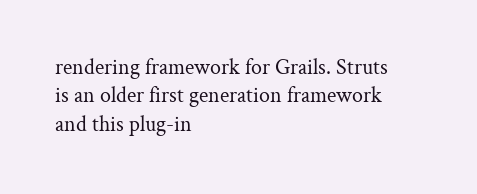rendering framework for Grails. Struts
is an older first generation framework and this plug-in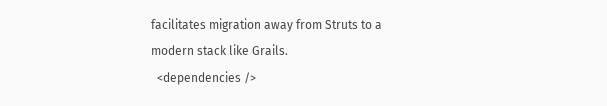facilitates migration away from Struts to a modern stack like Grails.
  <dependencies />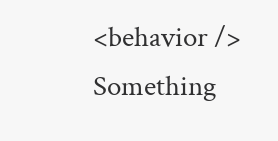<behavior />
Something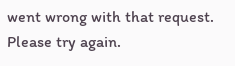went wrong with that request. Please try again.